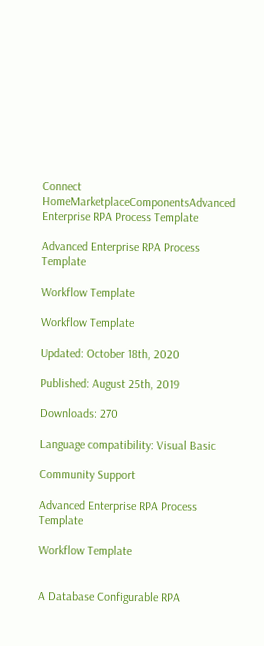Connect HomeMarketplaceComponentsAdvanced Enterprise RPA Process Template

Advanced Enterprise RPA Process Template

Workflow Template

Workflow Template

Updated: October 18th, 2020

Published: August 25th, 2019

Downloads: 270

Language compatibility: Visual Basic

Community Support

Advanced Enterprise RPA Process Template

Workflow Template


A Database Configurable RPA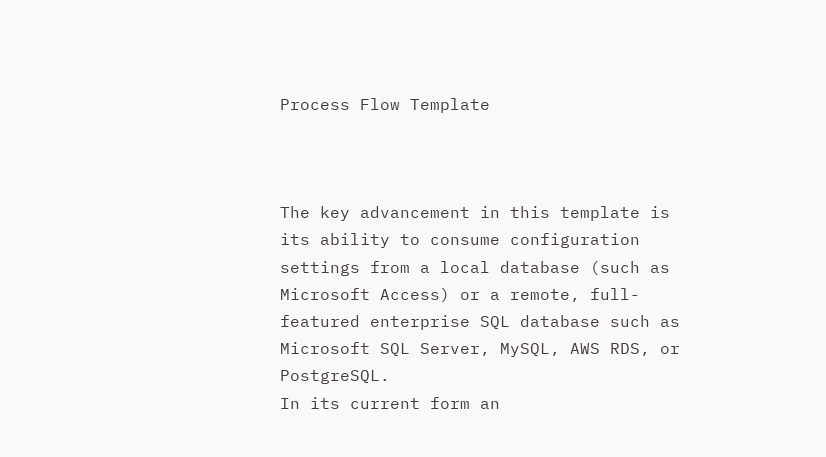Process Flow Template



The key advancement in this template is its ability to consume configuration settings from a local database (such as Microsoft Access) or a remote, full-featured enterprise SQL database such as Microsoft SQL Server, MySQL, AWS RDS, or PostgreSQL.
In its current form an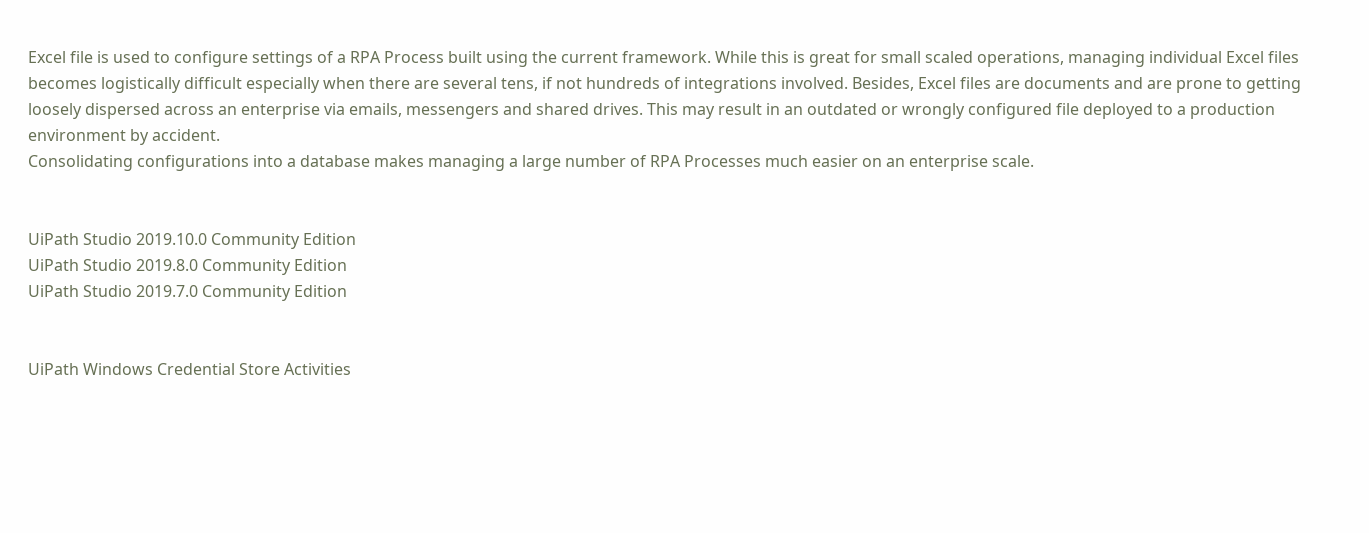Excel file is used to configure settings of a RPA Process built using the current framework. While this is great for small scaled operations, managing individual Excel files becomes logistically difficult especially when there are several tens, if not hundreds of integrations involved. Besides, Excel files are documents and are prone to getting loosely dispersed across an enterprise via emails, messengers and shared drives. This may result in an outdated or wrongly configured file deployed to a production environment by accident.
Consolidating configurations into a database makes managing a large number of RPA Processes much easier on an enterprise scale.


UiPath Studio 2019.10.0 Community Edition
UiPath Studio 2019.8.0 Community Edition
UiPath Studio 2019.7.0 Community Edition


UiPath Windows Credential Store Activities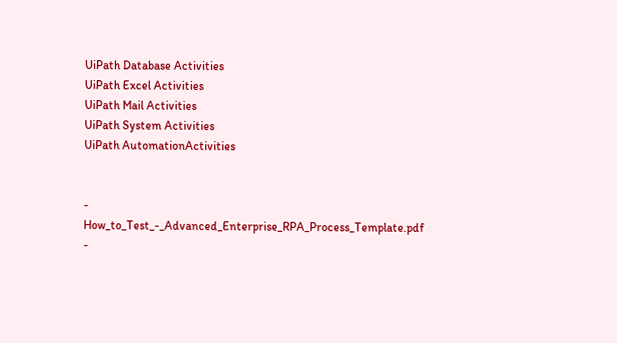UiPath Database Activities
UiPath Excel Activities
UiPath Mail Activities
UiPath System Activities
UiPath AutomationActivities


- How_to_Test_-_Advanced_Enterprise_RPA_Process_Template.pdf
-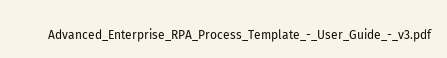Advanced_Enterprise_RPA_Process_Template_-_User_Guide_-_v3.pdf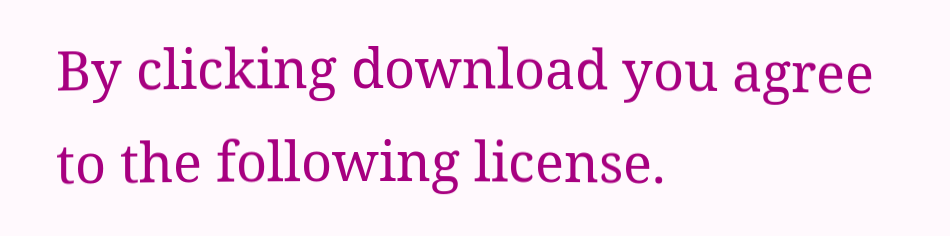By clicking download you agree to the following license.